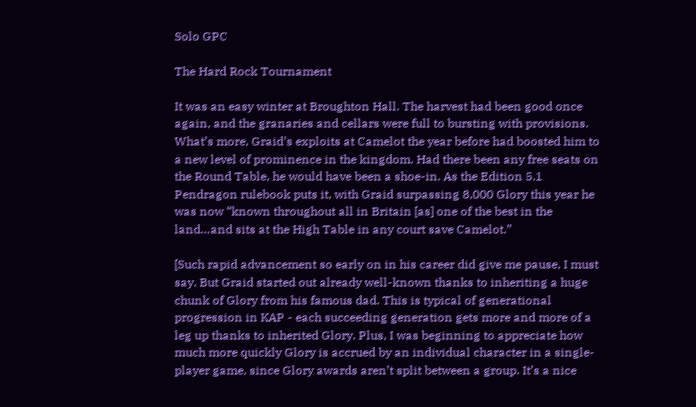Solo GPC

The Hard Rock Tournament

It was an easy winter at Broughton Hall. The harvest had been good once again, and the granaries and cellars were full to bursting with provisions. What’s more, Graid’s exploits at Camelot the year before had boosted him to a new level of prominence in the kingdom. Had there been any free seats on the Round Table, he would have been a shoe-in. As the Edition 5.1 Pendragon rulebook puts it, with Graid surpassing 8,000 Glory this year he was now “known throughout all in Britain [as] one of the best in the land…and sits at the High Table in any court save Camelot.”

[Such rapid advancement so early on in his career did give me pause, I must say. But Graid started out already well-known thanks to inheriting a huge chunk of Glory from his famous dad. This is typical of generational progression in KAP - each succeeding generation gets more and more of a leg up thanks to inherited Glory. Plus, I was beginning to appreciate how much more quickly Glory is accrued by an individual character in a single-player game, since Glory awards aren’t split between a group. It’s a nice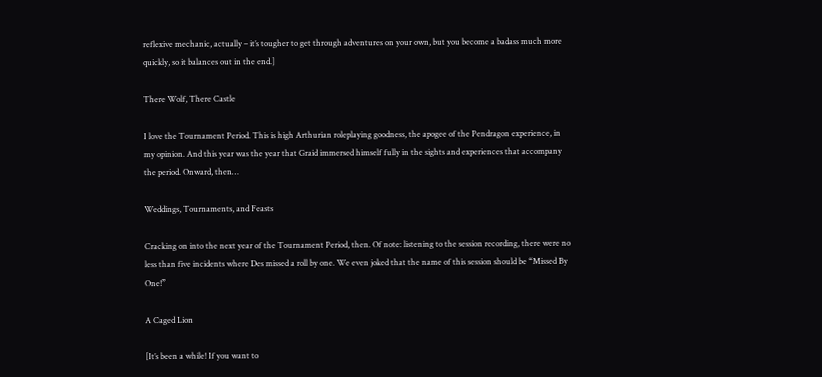reflexive mechanic, actually – it’s tougher to get through adventures on your own, but you become a badass much more quickly, so it balances out in the end.]

There Wolf, There Castle

I love the Tournament Period. This is high Arthurian roleplaying goodness, the apogee of the Pendragon experience, in my opinion. And this year was the year that Graid immersed himself fully in the sights and experiences that accompany the period. Onward, then…

Weddings, Tournaments, and Feasts

Cracking on into the next year of the Tournament Period, then. Of note: listening to the session recording, there were no less than five incidents where Des missed a roll by one. We even joked that the name of this session should be “Missed By One!”

A Caged Lion

[It’s been a while! If you want to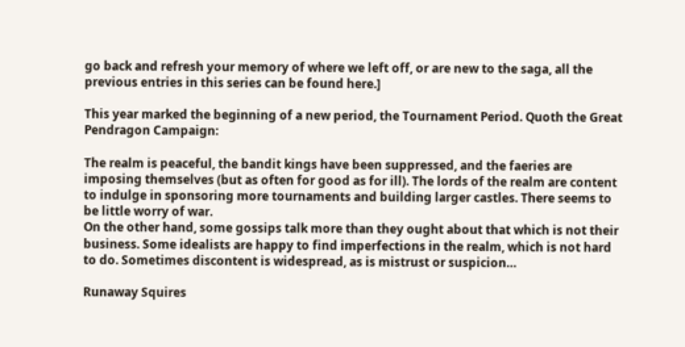go back and refresh your memory of where we left off, or are new to the saga, all the previous entries in this series can be found here.]

This year marked the beginning of a new period, the Tournament Period. Quoth the Great Pendragon Campaign:

The realm is peaceful, the bandit kings have been suppressed, and the faeries are imposing themselves (but as often for good as for ill). The lords of the realm are content to indulge in sponsoring more tournaments and building larger castles. There seems to be little worry of war.
On the other hand, some gossips talk more than they ought about that which is not their business. Some idealists are happy to find imperfections in the realm, which is not hard to do. Sometimes discontent is widespread, as is mistrust or suspicion…

Runaway Squires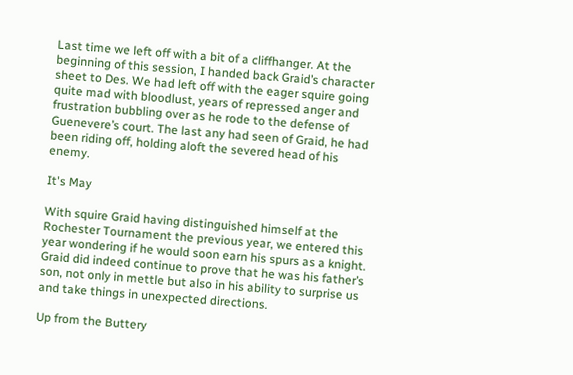Last time we left off with a bit of a cliffhanger. At the beginning of this session, I handed back Graid’s character sheet to Des. We had left off with the eager squire going quite mad with bloodlust, years of repressed anger and frustration bubbling over as he rode to the defense of Guenevere’s court. The last any had seen of Graid, he had been riding off, holding aloft the severed head of his enemy.

It's May

With squire Graid having distinguished himself at the Rochester Tournament the previous year, we entered this year wondering if he would soon earn his spurs as a knight. Graid did indeed continue to prove that he was his father’s son, not only in mettle but also in his ability to surprise us and take things in unexpected directions.

Up from the Buttery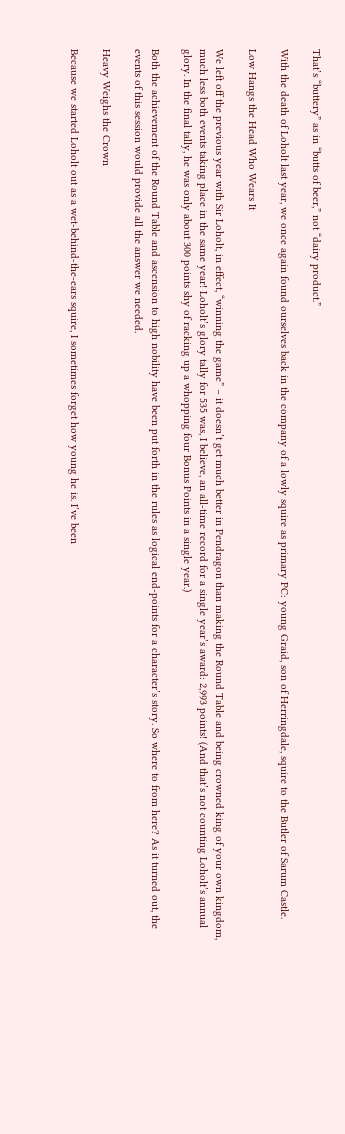That’s “buttery” as in “butts of beer,” not “dairy product.”

With the death of Loholt last year, we once again found ourselves back in the company of a lowly squire as primary PC: young Graid, son of Herringdale, squire to the Butler of Sarum Castle.

Low Hangs the Head Who Wears It

We left off the previous year with Sir Loholt, in effect, “winning the game” – it doesn’t get much better in Pendragon than making the Round Table and being crowned king of your own kingdom, much less both events taking place in the same year! Loholt’s glory tally for 535 was, I believe, an all-time record for a single year’s award: 2,993 points! (And that’s not counting Loholt’s annual glory. In the final tally, he was only about 300 points shy of racking up a whopping four Bonus Points in a single year.)

Both the achievement of the Round Table and ascension to high nobility have been put forth in the rules as logical end-points for a character’s story. So where to from here? As it turned out, the events of this session would provide all the answer we needed.

Heavy Weighs the Crown

Because we started Loholt out as a wet-behind-the-ears squire, I sometimes forget how young he is. I’ve been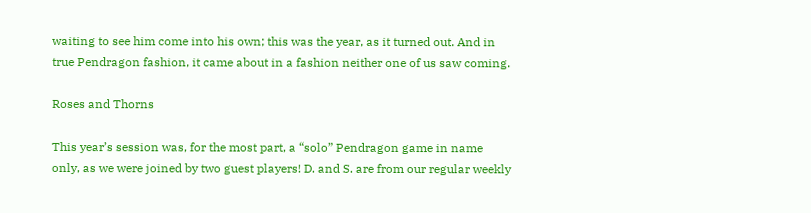waiting to see him come into his own; this was the year, as it turned out. And in true Pendragon fashion, it came about in a fashion neither one of us saw coming.

Roses and Thorns

This year’s session was, for the most part, a “solo” Pendragon game in name only, as we were joined by two guest players! D. and S. are from our regular weekly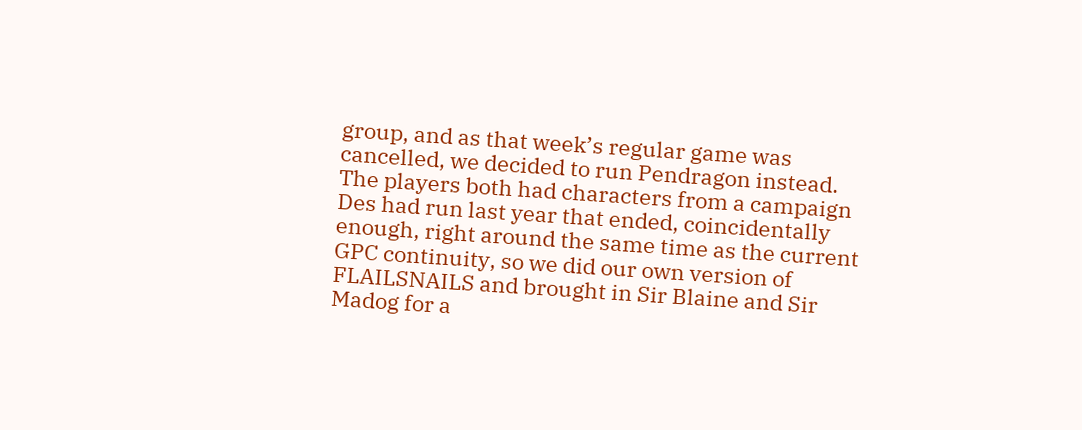group, and as that week’s regular game was cancelled, we decided to run Pendragon instead. The players both had characters from a campaign Des had run last year that ended, coincidentally enough, right around the same time as the current GPC continuity, so we did our own version of FLAILSNAILS and brought in Sir Blaine and Sir Madog for a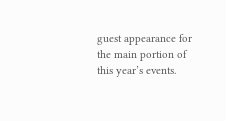guest appearance for the main portion of this year’s events.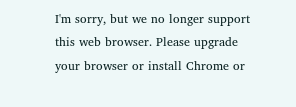I'm sorry, but we no longer support this web browser. Please upgrade your browser or install Chrome or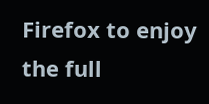Firefox to enjoy the full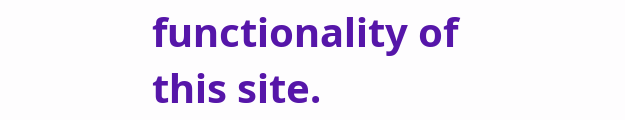functionality of this site.